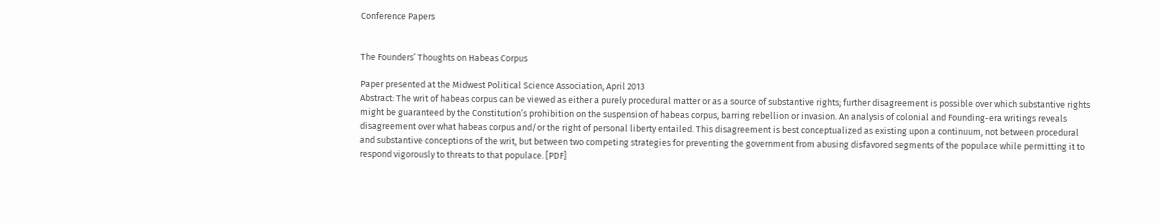Conference Papers


The Founders’ Thoughts on Habeas Corpus

Paper presented at the Midwest Political Science Association, April 2013
Abstract: The writ of habeas corpus can be viewed as either a purely procedural matter or as a source of substantive rights; further disagreement is possible over which substantive rights might be guaranteed by the Constitution’s prohibition on the suspension of habeas corpus, barring rebellion or invasion. An analysis of colonial and Founding-era writings reveals disagreement over what habeas corpus and/or the right of personal liberty entailed. This disagreement is best conceptualized as existing upon a continuum, not between procedural and substantive conceptions of the writ, but between two competing strategies for preventing the government from abusing disfavored segments of the populace while permitting it to respond vigorously to threats to that populace. [PDF]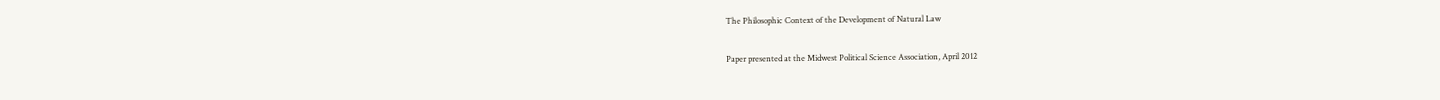The Philosophic Context of the Development of Natural Law

Paper presented at the Midwest Political Science Association, April 2012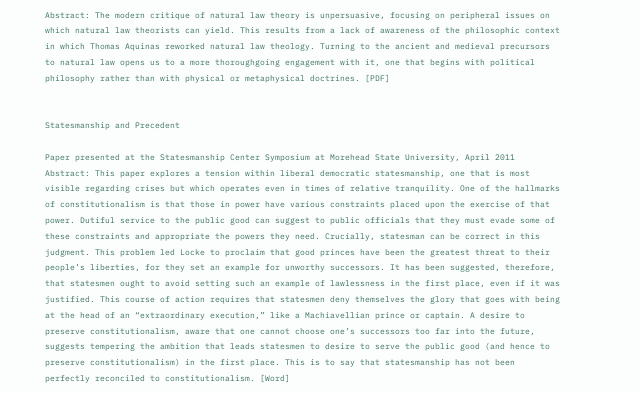Abstract: The modern critique of natural law theory is unpersuasive, focusing on peripheral issues on which natural law theorists can yield. This results from a lack of awareness of the philosophic context in which Thomas Aquinas reworked natural law theology. Turning to the ancient and medieval precursors to natural law opens us to a more thoroughgoing engagement with it, one that begins with political philosophy rather than with physical or metaphysical doctrines. [PDF]


Statesmanship and Precedent

Paper presented at the Statesmanship Center Symposium at Morehead State University, April 2011
Abstract: This paper explores a tension within liberal democratic statesmanship, one that is most visible regarding crises but which operates even in times of relative tranquility. One of the hallmarks of constitutionalism is that those in power have various constraints placed upon the exercise of that power. Dutiful service to the public good can suggest to public officials that they must evade some of these constraints and appropriate the powers they need. Crucially, statesman can be correct in this judgment. This problem led Locke to proclaim that good princes have been the greatest threat to their people’s liberties, for they set an example for unworthy successors. It has been suggested, therefore, that statesmen ought to avoid setting such an example of lawlessness in the first place, even if it was justified. This course of action requires that statesmen deny themselves the glory that goes with being at the head of an “extraordinary execution,” like a Machiavellian prince or captain. A desire to preserve constitutionalism, aware that one cannot choose one’s successors too far into the future, suggests tempering the ambition that leads statesmen to desire to serve the public good (and hence to preserve constitutionalism) in the first place. This is to say that statesmanship has not been perfectly reconciled to constitutionalism. [Word]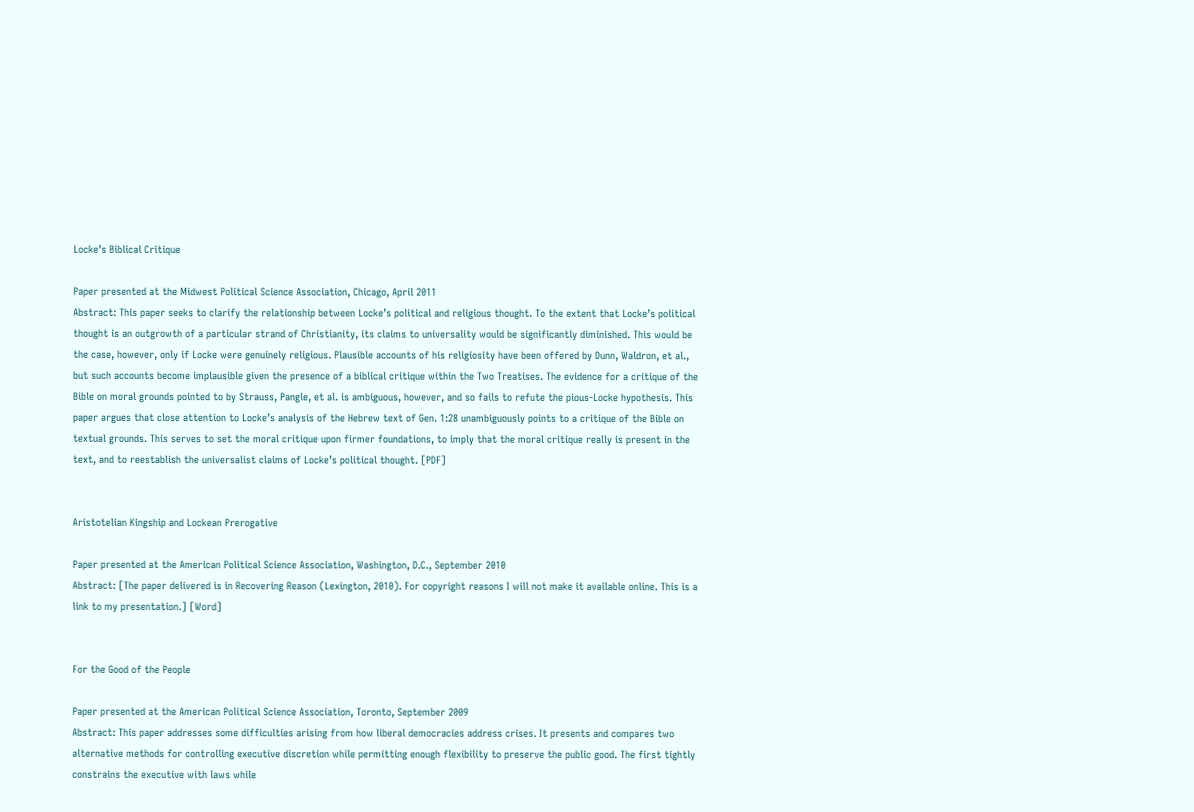Locke’s Biblical Critique

Paper presented at the Midwest Political Science Association, Chicago, April 2011
Abstract: This paper seeks to clarify the relationship between Locke’s political and religious thought. To the extent that Locke’s political thought is an outgrowth of a particular strand of Christianity, its claims to universality would be significantly diminished. This would be the case, however, only if Locke were genuinely religious. Plausible accounts of his religiosity have been offered by Dunn, Waldron, et al., but such accounts become implausible given the presence of a biblical critique within the Two Treatises. The evidence for a critique of the Bible on moral grounds pointed to by Strauss, Pangle, et al. is ambiguous, however, and so fails to refute the pious-Locke hypothesis. This paper argues that close attention to Locke’s analysis of the Hebrew text of Gen. 1:28 unambiguously points to a critique of the Bible on textual grounds. This serves to set the moral critique upon firmer foundations, to imply that the moral critique really is present in the text, and to reestablish the universalist claims of Locke’s political thought. [PDF]


Aristotelian Kingship and Lockean Prerogative

Paper presented at the American Political Science Association, Washington, D.C., September 2010
Abstract: [The paper delivered is in Recovering Reason (Lexington, 2010). For copyright reasons I will not make it available online. This is a link to my presentation.] [Word]


For the Good of the People

Paper presented at the American Political Science Association, Toronto, September 2009
Abstract: This paper addresses some difficulties arising from how liberal democracies address crises. It presents and compares two alternative methods for controlling executive discretion while permitting enough flexibility to preserve the public good. The first tightly constrains the executive with laws while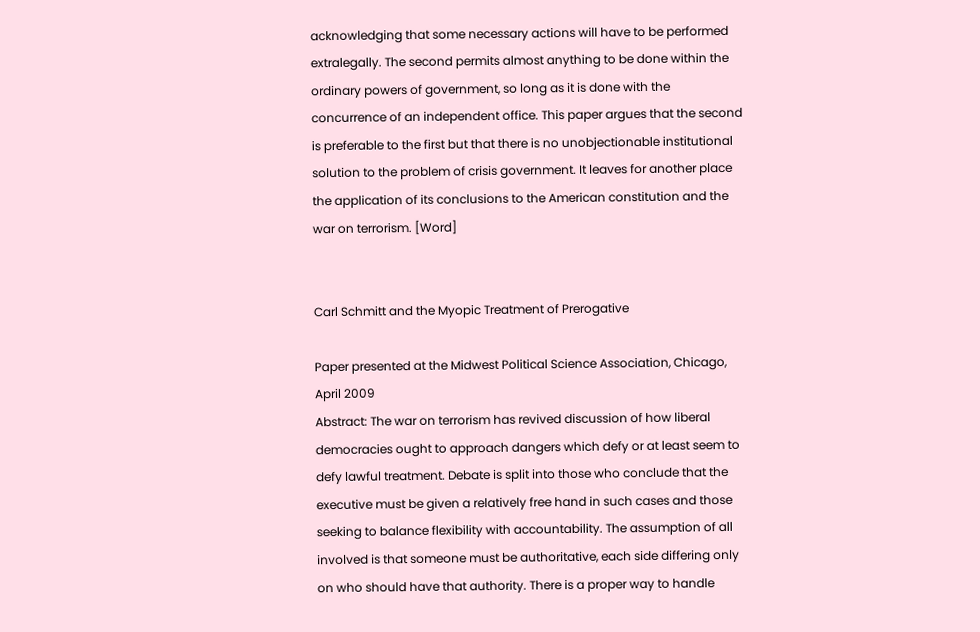acknowledging that some necessary actions will have to be performed extralegally. The second permits almost anything to be done within the ordinary powers of government, so long as it is done with the concurrence of an independent office. This paper argues that the second is preferable to the first but that there is no unobjectionable institutional solution to the problem of crisis government. It leaves for another place the application of its conclusions to the American constitution and the war on terrorism. [Word]


Carl Schmitt and the Myopic Treatment of Prerogative

Paper presented at the Midwest Political Science Association, Chicago, April 2009
Abstract: The war on terrorism has revived discussion of how liberal democracies ought to approach dangers which defy or at least seem to defy lawful treatment. Debate is split into those who conclude that the executive must be given a relatively free hand in such cases and those seeking to balance flexibility with accountability. The assumption of all involved is that someone must be authoritative, each side differing only on who should have that authority. There is a proper way to handle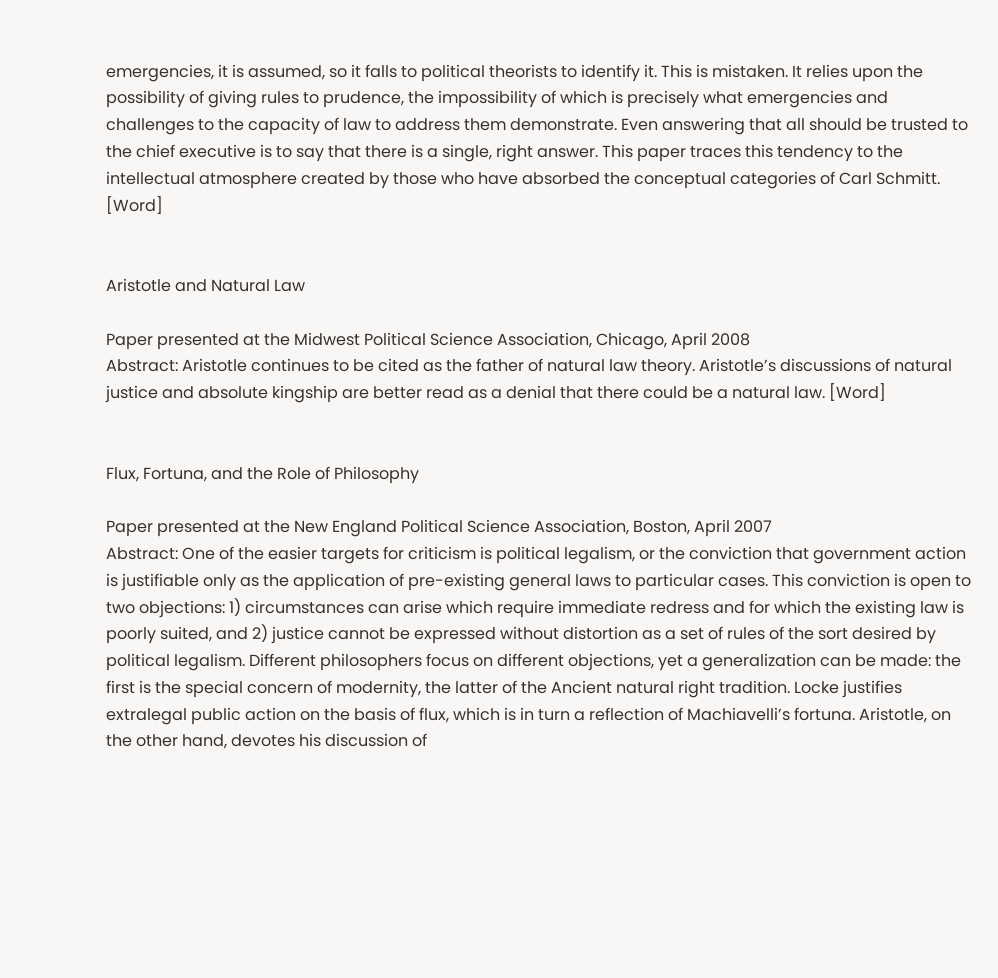emergencies, it is assumed, so it falls to political theorists to identify it. This is mistaken. It relies upon the possibility of giving rules to prudence, the impossibility of which is precisely what emergencies and challenges to the capacity of law to address them demonstrate. Even answering that all should be trusted to the chief executive is to say that there is a single, right answer. This paper traces this tendency to the intellectual atmosphere created by those who have absorbed the conceptual categories of Carl Schmitt. [Word]


Aristotle and Natural Law

Paper presented at the Midwest Political Science Association, Chicago, April 2008
Abstract: Aristotle continues to be cited as the father of natural law theory. Aristotle’s discussions of natural justice and absolute kingship are better read as a denial that there could be a natural law. [Word]


Flux, Fortuna, and the Role of Philosophy

Paper presented at the New England Political Science Association, Boston, April 2007
Abstract: One of the easier targets for criticism is political legalism, or the conviction that government action is justifiable only as the application of pre-existing general laws to particular cases. This conviction is open to two objections: 1) circumstances can arise which require immediate redress and for which the existing law is poorly suited, and 2) justice cannot be expressed without distortion as a set of rules of the sort desired by political legalism. Different philosophers focus on different objections, yet a generalization can be made: the first is the special concern of modernity, the latter of the Ancient natural right tradition. Locke justifies extralegal public action on the basis of flux, which is in turn a reflection of Machiavelli’s fortuna. Aristotle, on the other hand, devotes his discussion of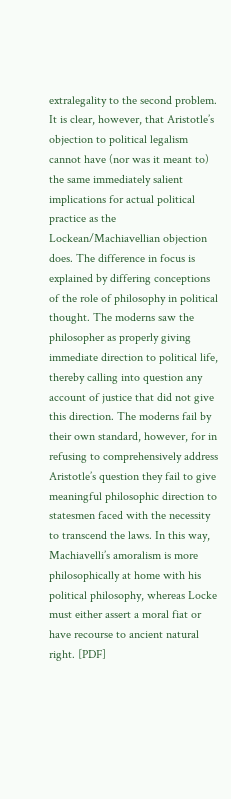extralegality to the second problem. It is clear, however, that Aristotle’s objection to political legalism cannot have (nor was it meant to) the same immediately salient implications for actual political practice as the Lockean/Machiavellian objection does. The difference in focus is explained by differing conceptions of the role of philosophy in political thought. The moderns saw the philosopher as properly giving immediate direction to political life, thereby calling into question any account of justice that did not give this direction. The moderns fail by their own standard, however, for in refusing to comprehensively address Aristotle’s question they fail to give meaningful philosophic direction to statesmen faced with the necessity to transcend the laws. In this way, Machiavelli’s amoralism is more philosophically at home with his political philosophy, whereas Locke must either assert a moral fiat or have recourse to ancient natural right. [PDF]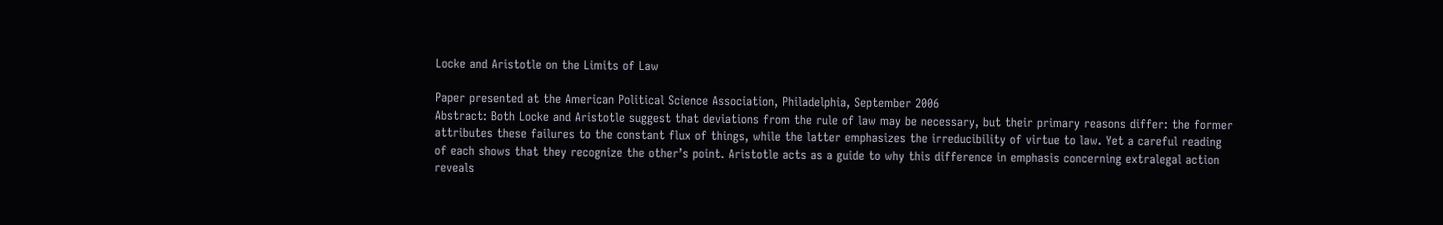Locke and Aristotle on the Limits of Law

Paper presented at the American Political Science Association, Philadelphia, September 2006
Abstract: Both Locke and Aristotle suggest that deviations from the rule of law may be necessary, but their primary reasons differ: the former attributes these failures to the constant flux of things, while the latter emphasizes the irreducibility of virtue to law. Yet a careful reading of each shows that they recognize the other’s point. Aristotle acts as a guide to why this difference in emphasis concerning extralegal action reveals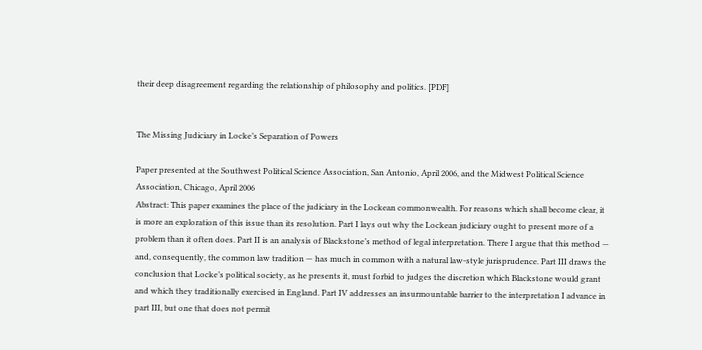their deep disagreement regarding the relationship of philosophy and politics. [PDF]


The Missing Judiciary in Locke’s Separation of Powers

Paper presented at the Southwest Political Science Association, San Antonio, April 2006, and the Midwest Political Science Association, Chicago, April 2006
Abstract: This paper examines the place of the judiciary in the Lockean commonwealth. For reasons which shall become clear, it is more an exploration of this issue than its resolution. Part I lays out why the Lockean judiciary ought to present more of a problem than it often does. Part II is an analysis of Blackstone’s method of legal interpretation. There I argue that this method — and, consequently, the common law tradition — has much in common with a natural law-style jurisprudence. Part III draws the conclusion that Locke’s political society, as he presents it, must forbid to judges the discretion which Blackstone would grant and which they traditionally exercised in England. Part IV addresses an insurmountable barrier to the interpretation I advance in part III, but one that does not permit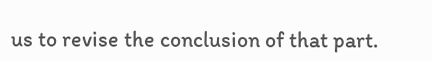us to revise the conclusion of that part.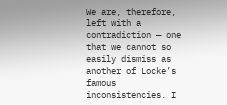We are, therefore, left with a contradiction — one that we cannot so easily dismiss as another of Locke’s famous inconsistencies. I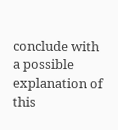conclude with a possible explanation of this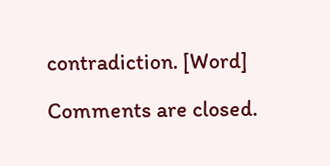contradiction. [Word]

Comments are closed.